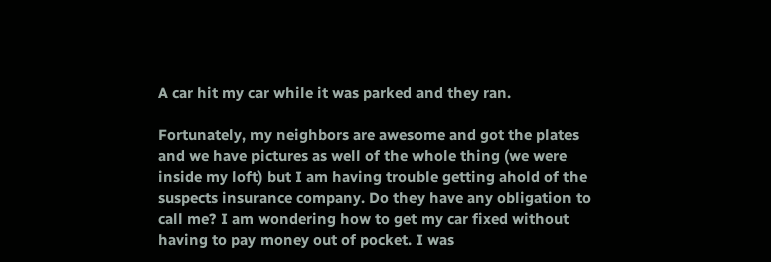A car hit my car while it was parked and they ran.

Fortunately, my neighbors are awesome and got the plates and we have pictures as well of the whole thing (we were inside my loft) but I am having trouble getting ahold of the suspects insurance company. Do they have any obligation to call me? I am wondering how to get my car fixed without having to pay money out of pocket. I was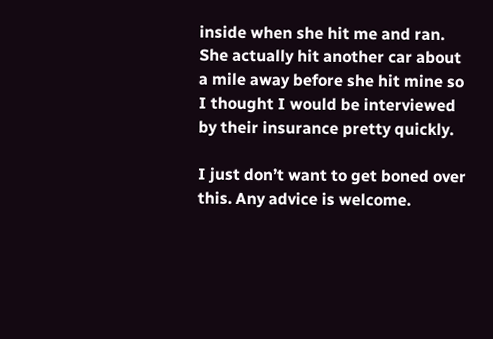inside when she hit me and ran. She actually hit another car about a mile away before she hit mine so I thought I would be interviewed by their insurance pretty quickly.

I just don’t want to get boned over this. Any advice is welcome.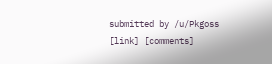submitted by /u/Pkgoss
[link] [comments]